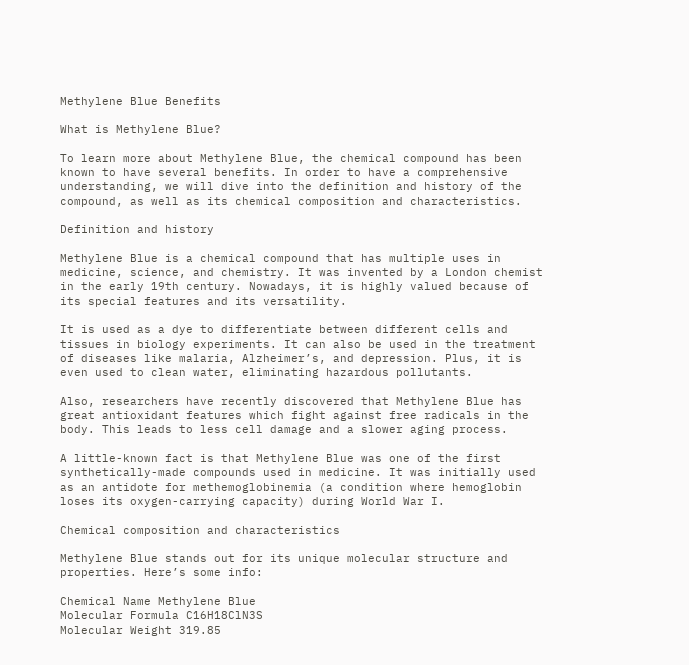Methylene Blue Benefits

What is Methylene Blue?

To learn more about Methylene Blue, the chemical compound has been known to have several benefits. In order to have a comprehensive understanding, we will dive into the definition and history of the compound, as well as its chemical composition and characteristics.

Definition and history

Methylene Blue is a chemical compound that has multiple uses in medicine, science, and chemistry. It was invented by a London chemist in the early 19th century. Nowadays, it is highly valued because of its special features and its versatility.

It is used as a dye to differentiate between different cells and tissues in biology experiments. It can also be used in the treatment of diseases like malaria, Alzheimer’s, and depression. Plus, it is even used to clean water, eliminating hazardous pollutants.

Also, researchers have recently discovered that Methylene Blue has great antioxidant features which fight against free radicals in the body. This leads to less cell damage and a slower aging process.

A little-known fact is that Methylene Blue was one of the first synthetically-made compounds used in medicine. It was initially used as an antidote for methemoglobinemia (a condition where hemoglobin loses its oxygen-carrying capacity) during World War I.

Chemical composition and characteristics

Methylene Blue stands out for its unique molecular structure and properties. Here’s some info:

Chemical Name Methylene Blue
Molecular Formula C16H18ClN3S
Molecular Weight 319.85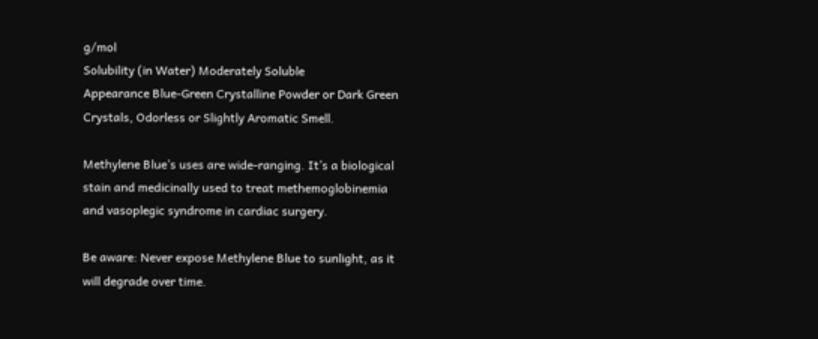g/mol
Solubility (in Water) Moderately Soluble
Appearance Blue-Green Crystalline Powder or Dark Green Crystals, Odorless or Slightly Aromatic Smell.

Methylene Blue’s uses are wide-ranging. It’s a biological stain and medicinally used to treat methemoglobinemia and vasoplegic syndrome in cardiac surgery.

Be aware: Never expose Methylene Blue to sunlight, as it will degrade over time.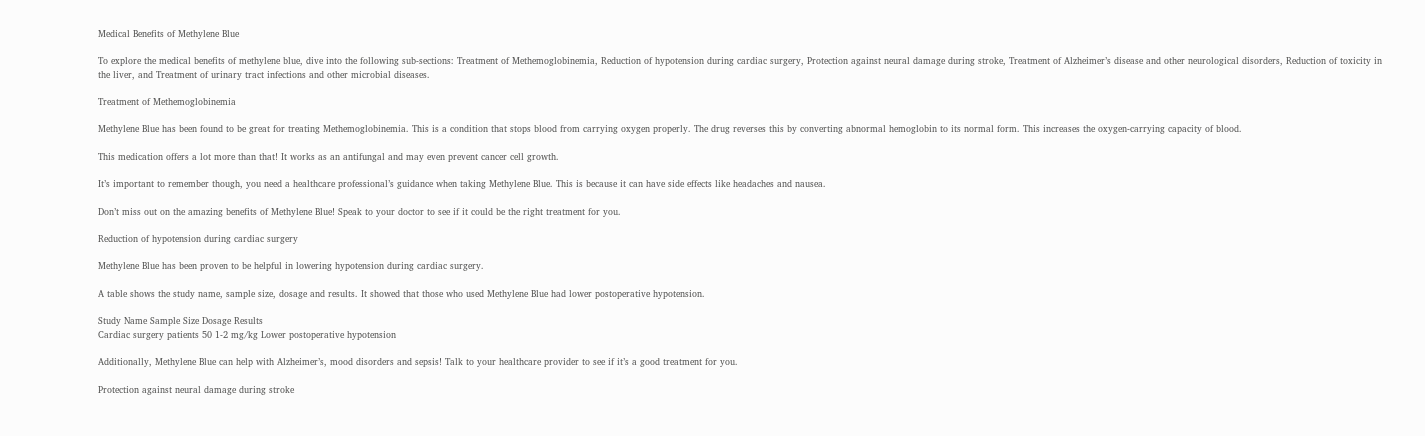Medical Benefits of Methylene Blue

To explore the medical benefits of methylene blue, dive into the following sub-sections: Treatment of Methemoglobinemia, Reduction of hypotension during cardiac surgery, Protection against neural damage during stroke, Treatment of Alzheimer’s disease and other neurological disorders, Reduction of toxicity in the liver, and Treatment of urinary tract infections and other microbial diseases.

Treatment of Methemoglobinemia

Methylene Blue has been found to be great for treating Methemoglobinemia. This is a condition that stops blood from carrying oxygen properly. The drug reverses this by converting abnormal hemoglobin to its normal form. This increases the oxygen-carrying capacity of blood.

This medication offers a lot more than that! It works as an antifungal and may even prevent cancer cell growth.

It’s important to remember though, you need a healthcare professional’s guidance when taking Methylene Blue. This is because it can have side effects like headaches and nausea.

Don’t miss out on the amazing benefits of Methylene Blue! Speak to your doctor to see if it could be the right treatment for you.

Reduction of hypotension during cardiac surgery

Methylene Blue has been proven to be helpful in lowering hypotension during cardiac surgery.

A table shows the study name, sample size, dosage and results. It showed that those who used Methylene Blue had lower postoperative hypotension.

Study Name Sample Size Dosage Results
Cardiac surgery patients 50 1-2 mg/kg Lower postoperative hypotension

Additionally, Methylene Blue can help with Alzheimer’s, mood disorders and sepsis! Talk to your healthcare provider to see if it’s a good treatment for you.

Protection against neural damage during stroke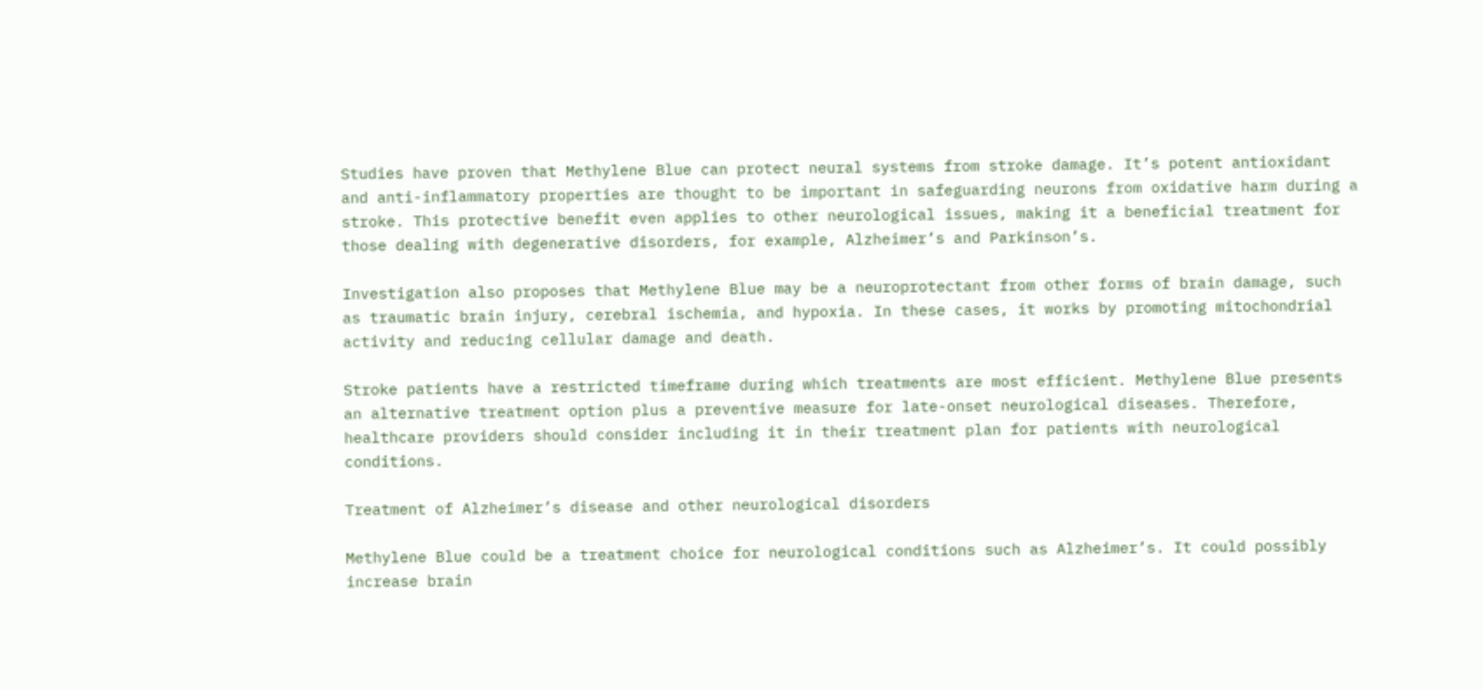Studies have proven that Methylene Blue can protect neural systems from stroke damage. It’s potent antioxidant and anti-inflammatory properties are thought to be important in safeguarding neurons from oxidative harm during a stroke. This protective benefit even applies to other neurological issues, making it a beneficial treatment for those dealing with degenerative disorders, for example, Alzheimer’s and Parkinson’s.

Investigation also proposes that Methylene Blue may be a neuroprotectant from other forms of brain damage, such as traumatic brain injury, cerebral ischemia, and hypoxia. In these cases, it works by promoting mitochondrial activity and reducing cellular damage and death.

Stroke patients have a restricted timeframe during which treatments are most efficient. Methylene Blue presents an alternative treatment option plus a preventive measure for late-onset neurological diseases. Therefore, healthcare providers should consider including it in their treatment plan for patients with neurological conditions.

Treatment of Alzheimer’s disease and other neurological disorders

Methylene Blue could be a treatment choice for neurological conditions such as Alzheimer’s. It could possibly increase brain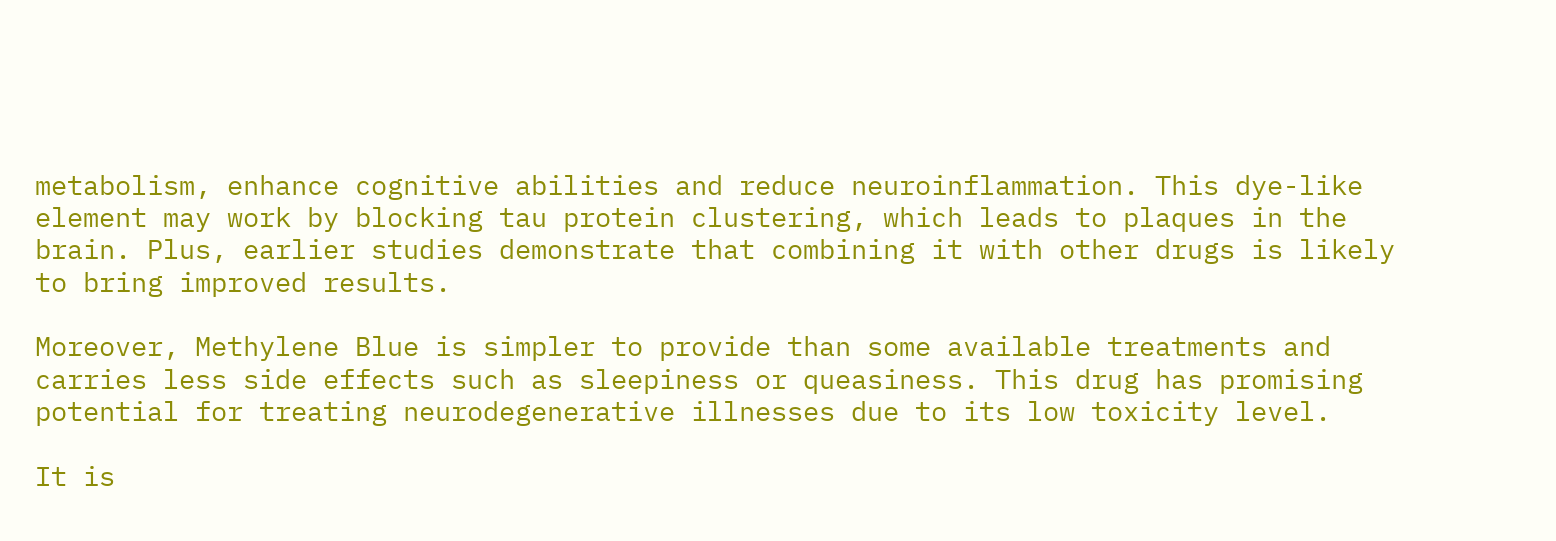metabolism, enhance cognitive abilities and reduce neuroinflammation. This dye-like element may work by blocking tau protein clustering, which leads to plaques in the brain. Plus, earlier studies demonstrate that combining it with other drugs is likely to bring improved results.

Moreover, Methylene Blue is simpler to provide than some available treatments and carries less side effects such as sleepiness or queasiness. This drug has promising potential for treating neurodegenerative illnesses due to its low toxicity level.

It is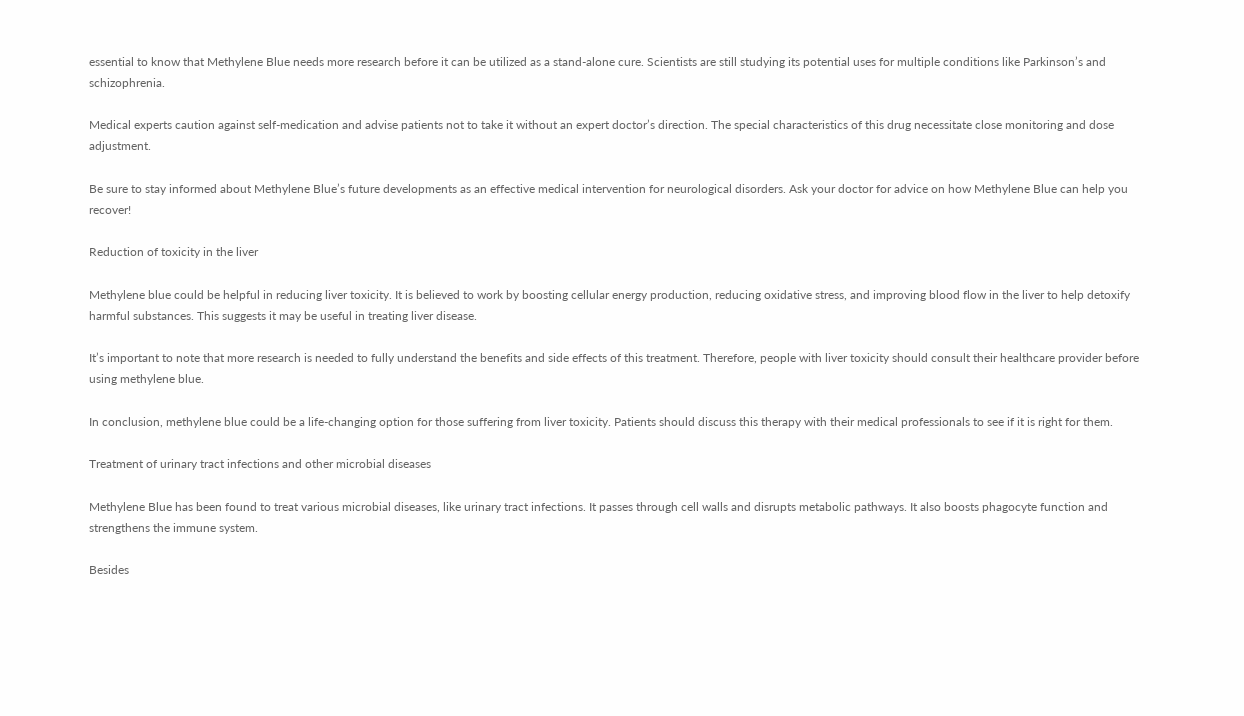essential to know that Methylene Blue needs more research before it can be utilized as a stand-alone cure. Scientists are still studying its potential uses for multiple conditions like Parkinson’s and schizophrenia.

Medical experts caution against self-medication and advise patients not to take it without an expert doctor’s direction. The special characteristics of this drug necessitate close monitoring and dose adjustment.

Be sure to stay informed about Methylene Blue’s future developments as an effective medical intervention for neurological disorders. Ask your doctor for advice on how Methylene Blue can help you recover!

Reduction of toxicity in the liver

Methylene blue could be helpful in reducing liver toxicity. It is believed to work by boosting cellular energy production, reducing oxidative stress, and improving blood flow in the liver to help detoxify harmful substances. This suggests it may be useful in treating liver disease.

It’s important to note that more research is needed to fully understand the benefits and side effects of this treatment. Therefore, people with liver toxicity should consult their healthcare provider before using methylene blue.

In conclusion, methylene blue could be a life-changing option for those suffering from liver toxicity. Patients should discuss this therapy with their medical professionals to see if it is right for them.

Treatment of urinary tract infections and other microbial diseases

Methylene Blue has been found to treat various microbial diseases, like urinary tract infections. It passes through cell walls and disrupts metabolic pathways. It also boosts phagocyte function and strengthens the immune system.

Besides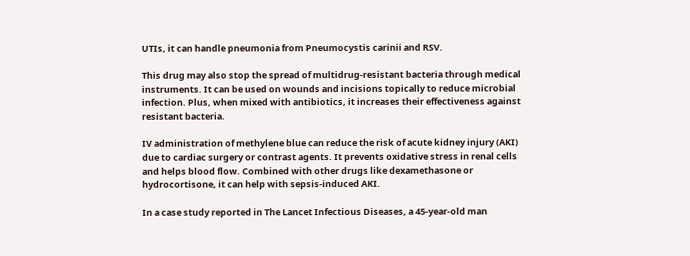UTIs, it can handle pneumonia from Pneumocystis carinii and RSV.

This drug may also stop the spread of multidrug-resistant bacteria through medical instruments. It can be used on wounds and incisions topically to reduce microbial infection. Plus, when mixed with antibiotics, it increases their effectiveness against resistant bacteria.

IV administration of methylene blue can reduce the risk of acute kidney injury (AKI) due to cardiac surgery or contrast agents. It prevents oxidative stress in renal cells and helps blood flow. Combined with other drugs like dexamethasone or hydrocortisone, it can help with sepsis-induced AKI.

In a case study reported in The Lancet Infectious Diseases, a 45-year-old man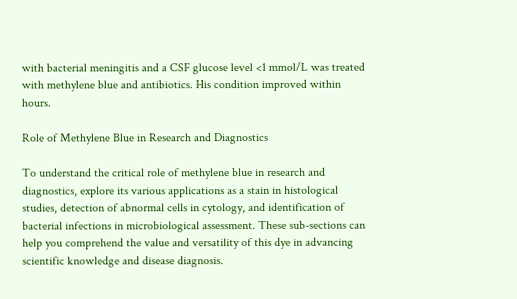with bacterial meningitis and a CSF glucose level <1 mmol/L was treated with methylene blue and antibiotics. His condition improved within hours.

Role of Methylene Blue in Research and Diagnostics

To understand the critical role of methylene blue in research and diagnostics, explore its various applications as a stain in histological studies, detection of abnormal cells in cytology, and identification of bacterial infections in microbiological assessment. These sub-sections can help you comprehend the value and versatility of this dye in advancing scientific knowledge and disease diagnosis.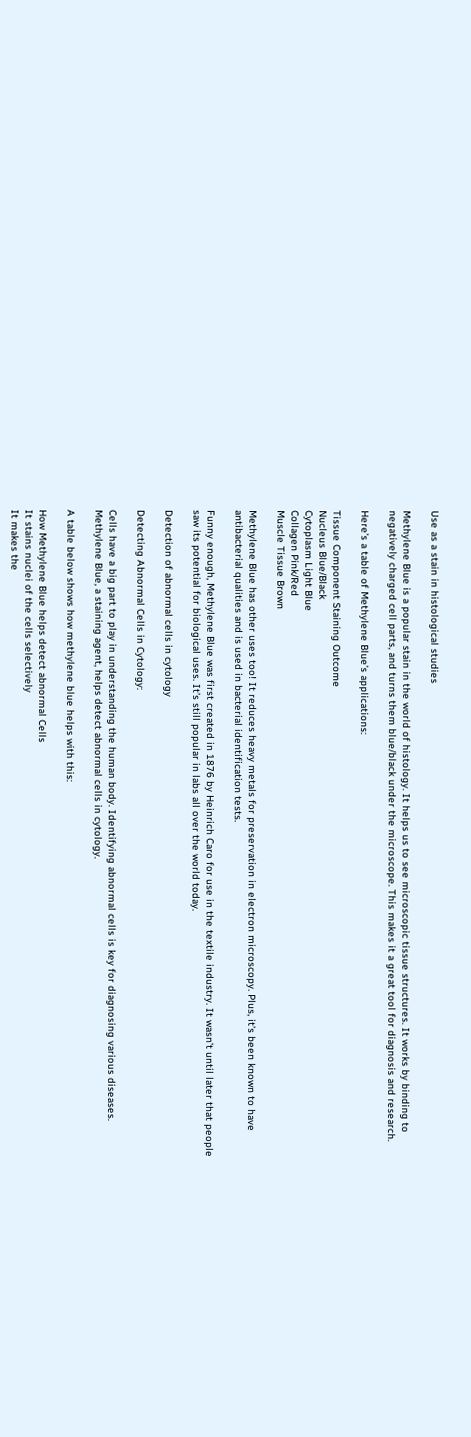Use as a stain in histological studies

Methylene Blue is a popular stain in the world of histology. It helps us to see microscopic tissue structures. It works by binding to negatively charged cell parts, and turns them blue/black under the microscope. This makes it a great tool for diagnosis and research.

Here’s a table of Methylene Blue’s applications:

Tissue Component Staining Outcome
Nucleus Blue/Black
Cytoplasm Light Blue
Collagen Pink/Red
Muscle Tissue Brown

Methylene Blue has other uses too! It reduces heavy metals for preservation in electron microscopy. Plus, it’s been known to have antibacterial qualities and is used in bacterial identification tests.

Funny enough, Methylene Blue was first created in 1876 by Heinrich Caro for use in the textile industry. It wasn’t until later that people saw its potential for biological uses. It’s still popular in labs all over the world today.

Detection of abnormal cells in cytology

Detecting Abnormal Cells in Cytology:

Cells have a big part to play in understanding the human body. Identifying abnormal cells is key for diagnosing various diseases. Methylene Blue, a staining agent, helps detect abnormal cells in cytology.

A table below shows how methylene blue helps with this:

How Methylene Blue helps detect abnormal Cells
It stains nuclei of the cells selectively
It makes the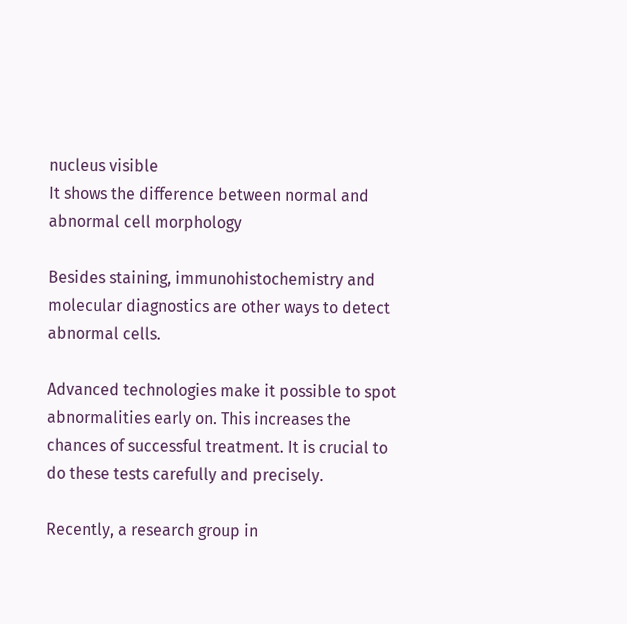nucleus visible
It shows the difference between normal and abnormal cell morphology

Besides staining, immunohistochemistry and molecular diagnostics are other ways to detect abnormal cells.

Advanced technologies make it possible to spot abnormalities early on. This increases the chances of successful treatment. It is crucial to do these tests carefully and precisely.

Recently, a research group in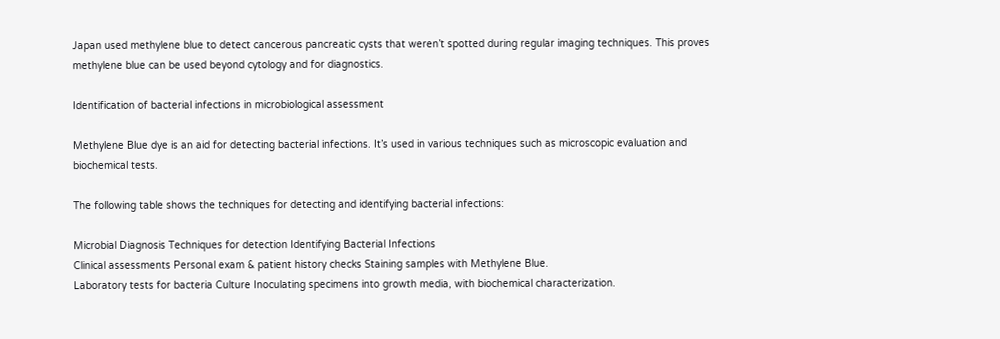Japan used methylene blue to detect cancerous pancreatic cysts that weren’t spotted during regular imaging techniques. This proves methylene blue can be used beyond cytology and for diagnostics.

Identification of bacterial infections in microbiological assessment

Methylene Blue dye is an aid for detecting bacterial infections. It’s used in various techniques such as microscopic evaluation and biochemical tests.

The following table shows the techniques for detecting and identifying bacterial infections:

Microbial Diagnosis Techniques for detection Identifying Bacterial Infections
Clinical assessments Personal exam & patient history checks Staining samples with Methylene Blue.
Laboratory tests for bacteria Culture Inoculating specimens into growth media, with biochemical characterization.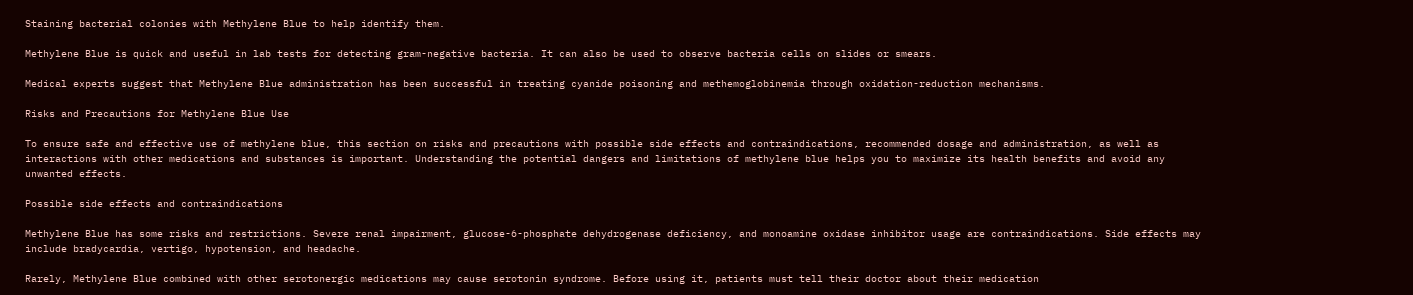Staining bacterial colonies with Methylene Blue to help identify them.

Methylene Blue is quick and useful in lab tests for detecting gram-negative bacteria. It can also be used to observe bacteria cells on slides or smears.

Medical experts suggest that Methylene Blue administration has been successful in treating cyanide poisoning and methemoglobinemia through oxidation-reduction mechanisms.

Risks and Precautions for Methylene Blue Use

To ensure safe and effective use of methylene blue, this section on risks and precautions with possible side effects and contraindications, recommended dosage and administration, as well as interactions with other medications and substances is important. Understanding the potential dangers and limitations of methylene blue helps you to maximize its health benefits and avoid any unwanted effects.

Possible side effects and contraindications

Methylene Blue has some risks and restrictions. Severe renal impairment, glucose-6-phosphate dehydrogenase deficiency, and monoamine oxidase inhibitor usage are contraindications. Side effects may include bradycardia, vertigo, hypotension, and headache.

Rarely, Methylene Blue combined with other serotonergic medications may cause serotonin syndrome. Before using it, patients must tell their doctor about their medication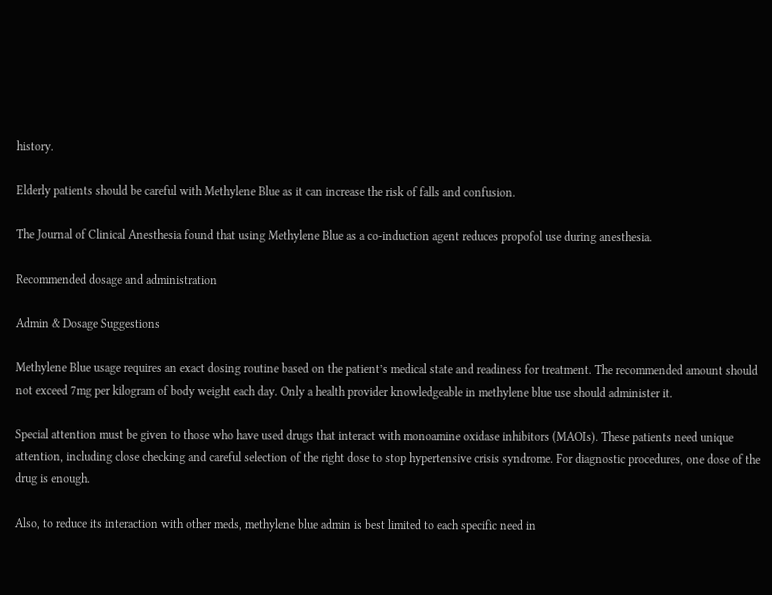history.

Elderly patients should be careful with Methylene Blue as it can increase the risk of falls and confusion.

The Journal of Clinical Anesthesia found that using Methylene Blue as a co-induction agent reduces propofol use during anesthesia.

Recommended dosage and administration

Admin & Dosage Suggestions

Methylene Blue usage requires an exact dosing routine based on the patient’s medical state and readiness for treatment. The recommended amount should not exceed 7mg per kilogram of body weight each day. Only a health provider knowledgeable in methylene blue use should administer it.

Special attention must be given to those who have used drugs that interact with monoamine oxidase inhibitors (MAOIs). These patients need unique attention, including close checking and careful selection of the right dose to stop hypertensive crisis syndrome. For diagnostic procedures, one dose of the drug is enough.

Also, to reduce its interaction with other meds, methylene blue admin is best limited to each specific need in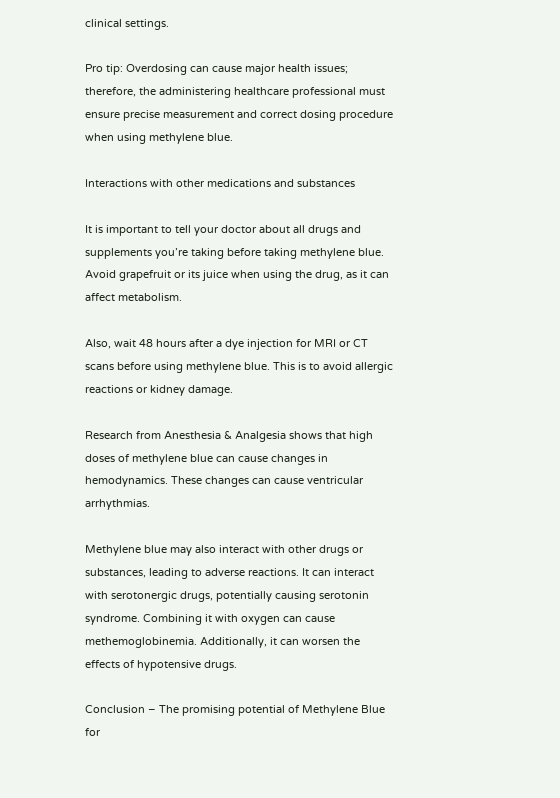clinical settings.

Pro tip: Overdosing can cause major health issues; therefore, the administering healthcare professional must ensure precise measurement and correct dosing procedure when using methylene blue.

Interactions with other medications and substances

It is important to tell your doctor about all drugs and supplements you’re taking before taking methylene blue. Avoid grapefruit or its juice when using the drug, as it can affect metabolism.

Also, wait 48 hours after a dye injection for MRI or CT scans before using methylene blue. This is to avoid allergic reactions or kidney damage.

Research from Anesthesia & Analgesia shows that high doses of methylene blue can cause changes in hemodynamics. These changes can cause ventricular arrhythmias.

Methylene blue may also interact with other drugs or substances, leading to adverse reactions. It can interact with serotonergic drugs, potentially causing serotonin syndrome. Combining it with oxygen can cause methemoglobinemia. Additionally, it can worsen the effects of hypotensive drugs.

Conclusion – The promising potential of Methylene Blue for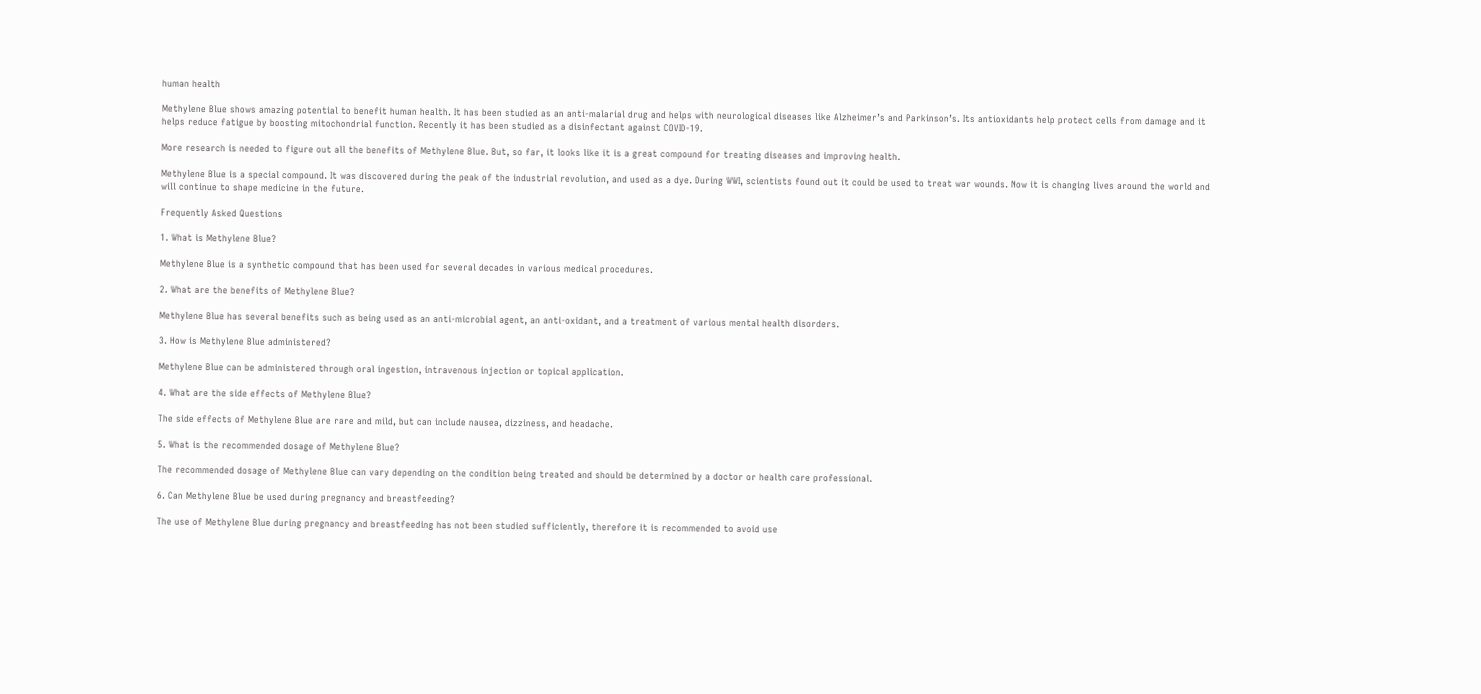human health

Methylene Blue shows amazing potential to benefit human health. It has been studied as an anti-malarial drug and helps with neurological diseases like Alzheimer’s and Parkinson’s. Its antioxidants help protect cells from damage and it helps reduce fatigue by boosting mitochondrial function. Recently it has been studied as a disinfectant against COVID-19.

More research is needed to figure out all the benefits of Methylene Blue. But, so far, it looks like it is a great compound for treating diseases and improving health.

Methylene Blue is a special compound. It was discovered during the peak of the industrial revolution, and used as a dye. During WWI, scientists found out it could be used to treat war wounds. Now it is changing lives around the world and will continue to shape medicine in the future.

Frequently Asked Questions

1. What is Methylene Blue?

Methylene Blue is a synthetic compound that has been used for several decades in various medical procedures.

2. What are the benefits of Methylene Blue?

Methylene Blue has several benefits such as being used as an anti-microbial agent, an anti-oxidant, and a treatment of various mental health disorders.

3. How is Methylene Blue administered?

Methylene Blue can be administered through oral ingestion, intravenous injection or topical application.

4. What are the side effects of Methylene Blue?

The side effects of Methylene Blue are rare and mild, but can include nausea, dizziness, and headache.

5. What is the recommended dosage of Methylene Blue?

The recommended dosage of Methylene Blue can vary depending on the condition being treated and should be determined by a doctor or health care professional.

6. Can Methylene Blue be used during pregnancy and breastfeeding?

The use of Methylene Blue during pregnancy and breastfeeding has not been studied sufficiently, therefore it is recommended to avoid use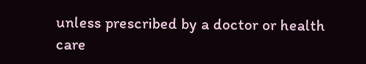unless prescribed by a doctor or health care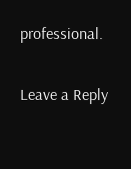professional.

Leave a Reply